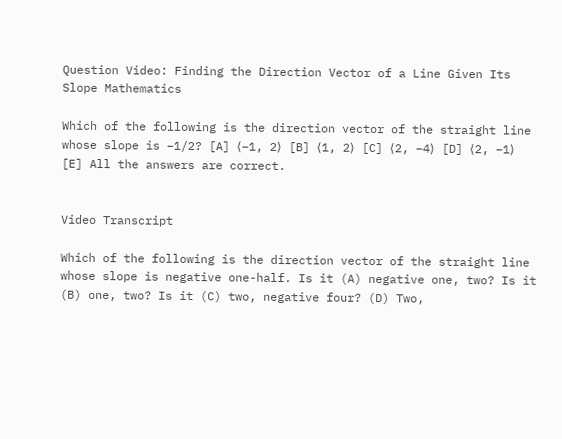Question Video: Finding the Direction Vector of a Line Given Its Slope Mathematics

Which of the following is the direction vector of the straight line whose slope is −1/2? [A] ⟨−1, 2⟩ [B] ⟨1, 2⟩ [C] ⟨2, −4⟩ [D] ⟨2, −1⟩ [E] All the answers are correct.


Video Transcript

Which of the following is the direction vector of the straight line whose slope is negative one-half. Is it (A) negative one, two? Is it (B) one, two? Is it (C) two, negative four? (D) Two,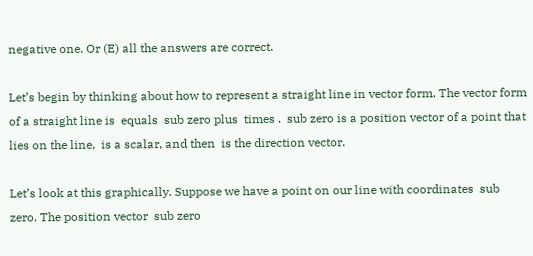negative one. Or (E) all the answers are correct.

Let’s begin by thinking about how to represent a straight line in vector form. The vector form of a straight line is  equals  sub zero plus  times .  sub zero is a position vector of a point that lies on the line,  is a scalar, and then  is the direction vector.

Let’s look at this graphically. Suppose we have a point on our line with coordinates  sub zero. The position vector  sub zero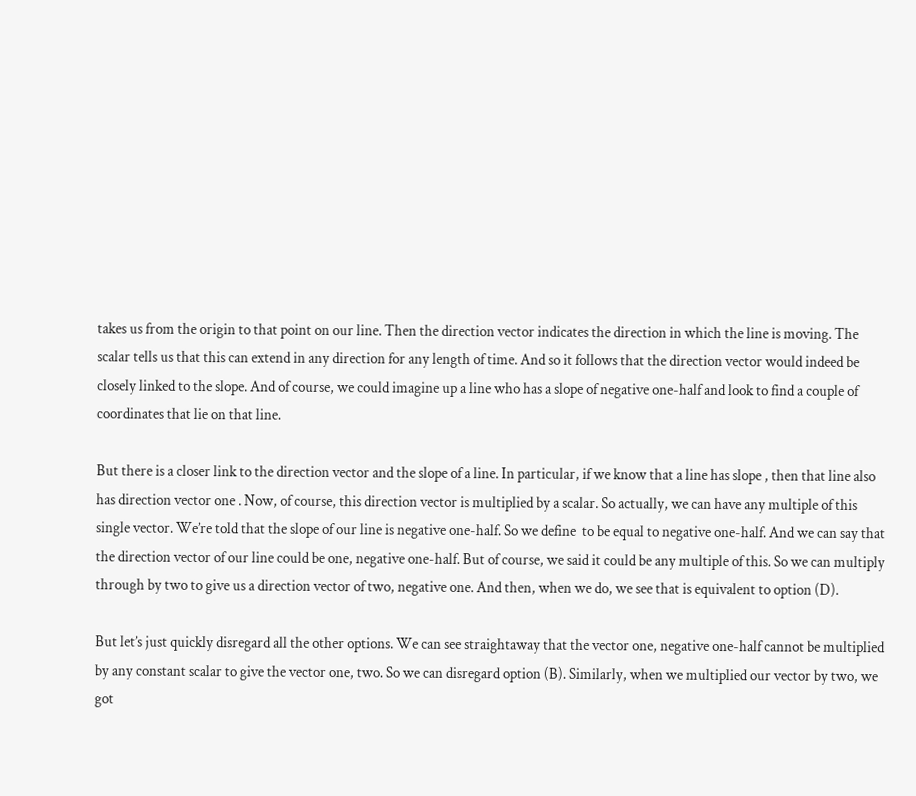takes us from the origin to that point on our line. Then the direction vector indicates the direction in which the line is moving. The scalar tells us that this can extend in any direction for any length of time. And so it follows that the direction vector would indeed be closely linked to the slope. And of course, we could imagine up a line who has a slope of negative one-half and look to find a couple of coordinates that lie on that line.

But there is a closer link to the direction vector and the slope of a line. In particular, if we know that a line has slope , then that line also has direction vector one . Now, of course, this direction vector is multiplied by a scalar. So actually, we can have any multiple of this single vector. We’re told that the slope of our line is negative one-half. So we define  to be equal to negative one-half. And we can say that the direction vector of our line could be one, negative one-half. But of course, we said it could be any multiple of this. So we can multiply through by two to give us a direction vector of two, negative one. And then, when we do, we see that is equivalent to option (D).

But let’s just quickly disregard all the other options. We can see straightaway that the vector one, negative one-half cannot be multiplied by any constant scalar to give the vector one, two. So we can disregard option (B). Similarly, when we multiplied our vector by two, we got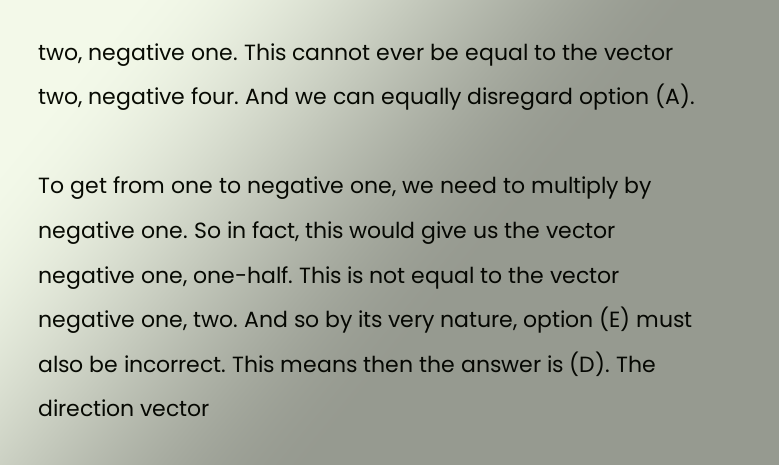two, negative one. This cannot ever be equal to the vector two, negative four. And we can equally disregard option (A).

To get from one to negative one, we need to multiply by negative one. So in fact, this would give us the vector negative one, one-half. This is not equal to the vector negative one, two. And so by its very nature, option (E) must also be incorrect. This means then the answer is (D). The direction vector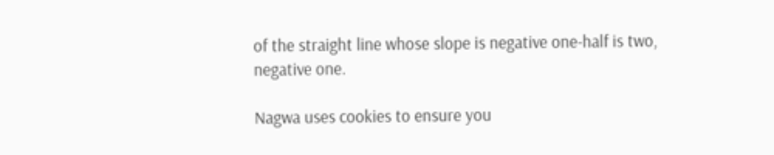of the straight line whose slope is negative one-half is two, negative one.

Nagwa uses cookies to ensure you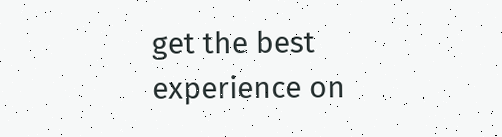get the best experience on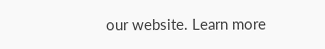our website. Learn more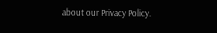about our Privacy Policy.